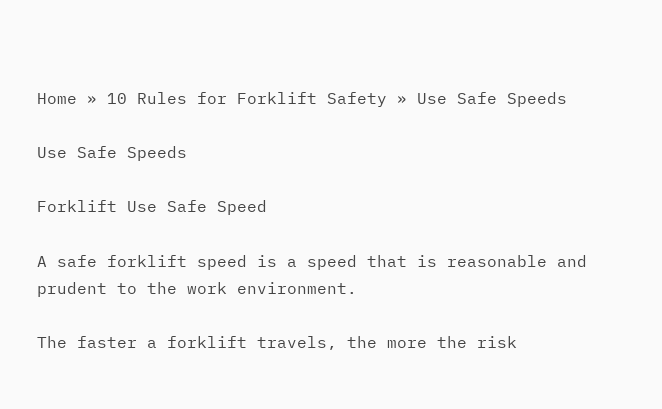Home » 10 Rules for Forklift Safety » Use Safe Speeds

Use Safe Speeds

Forklift Use Safe Speed

A safe forklift speed is a speed that is reasonable and prudent to the work environment.

The faster a forklift travels, the more the risk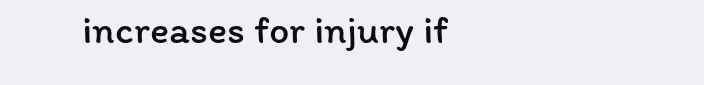increases for injury if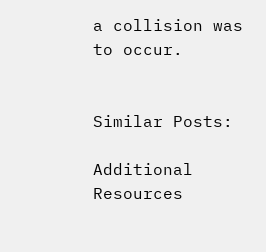a collision was to occur.


Similar Posts:

Additional Resources